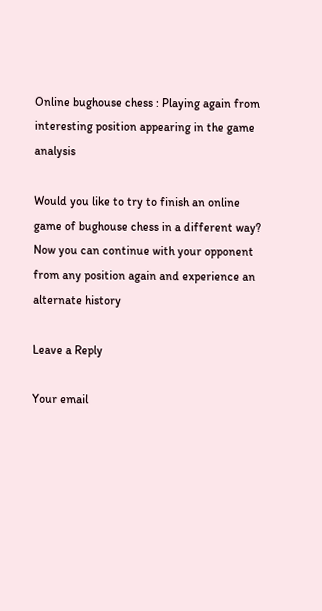Online bughouse chess : Playing again from interesting position appearing in the game analysis

Would you like to try to finish an online game of bughouse chess in a different way? Now you can continue with your opponent from any position again and experience an alternate history

Leave a Reply

Your email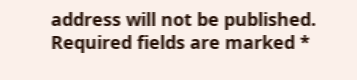address will not be published. Required fields are marked *